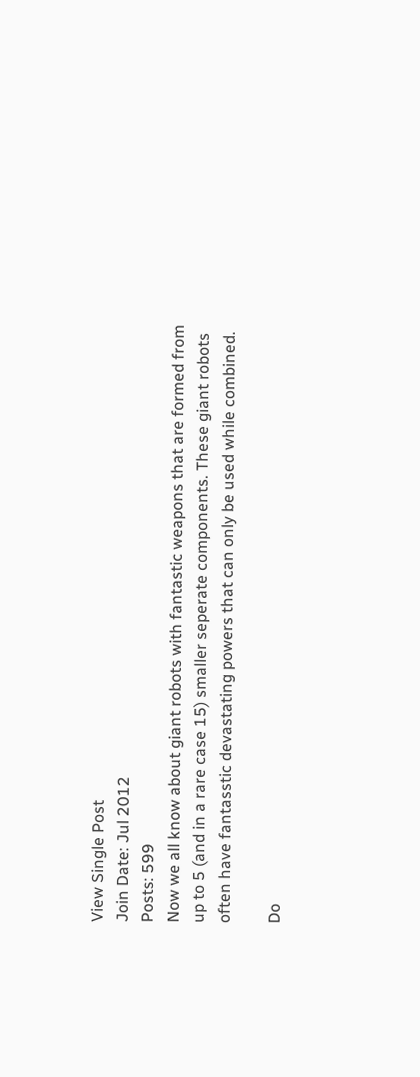View Single Post
Join Date: Jul 2012
Posts: 599
Now we all know about giant robots with fantastic weapons that are formed from up to 5 (and in a rare case 15) smaller seperate components. These giant robots often have fantasstic devastating powers that can only be used while combined.

Do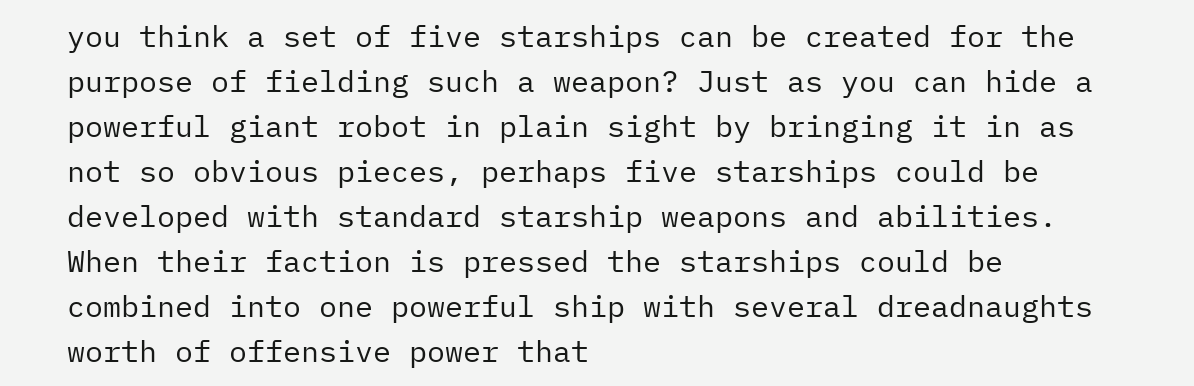you think a set of five starships can be created for the purpose of fielding such a weapon? Just as you can hide a powerful giant robot in plain sight by bringing it in as not so obvious pieces, perhaps five starships could be developed with standard starship weapons and abilities. When their faction is pressed the starships could be combined into one powerful ship with several dreadnaughts worth of offensive power that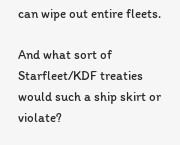can wipe out entire fleets.

And what sort of Starfleet/KDF treaties would such a ship skirt or violate?